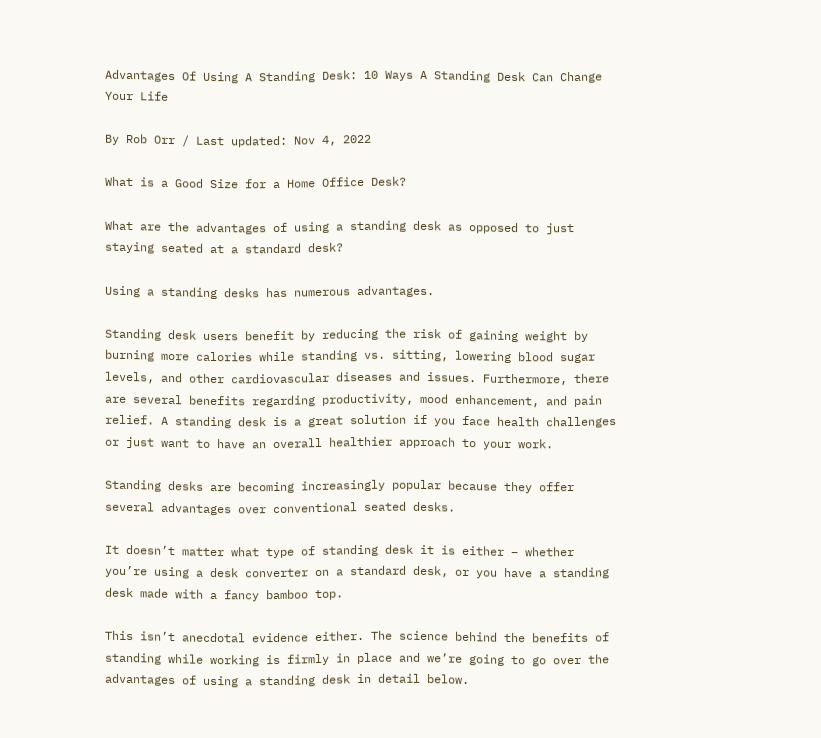Advantages Of Using A Standing Desk: 10 Ways A Standing Desk Can Change Your Life

By Rob Orr / Last updated: Nov 4, 2022

What is a Good Size for a Home Office Desk?

What are the advantages of using a standing desk as opposed to just staying seated at a standard desk?

Using a standing desks has numerous advantages.

Standing desk users benefit by reducing the risk of gaining weight by burning more calories while standing vs. sitting, lowering blood sugar levels, and other cardiovascular diseases and issues. Furthermore, there are several benefits regarding productivity, mood enhancement, and pain relief. A standing desk is a great solution if you face health challenges or just want to have an overall healthier approach to your work.

Standing desks are becoming increasingly popular because they offer several advantages over conventional seated desks.

It doesn’t matter what type of standing desk it is either – whether you’re using a desk converter on a standard desk, or you have a standing desk made with a fancy bamboo top.

This isn’t anecdotal evidence either. The science behind the benefits of standing while working is firmly in place and we’re going to go over the advantages of using a standing desk in detail below.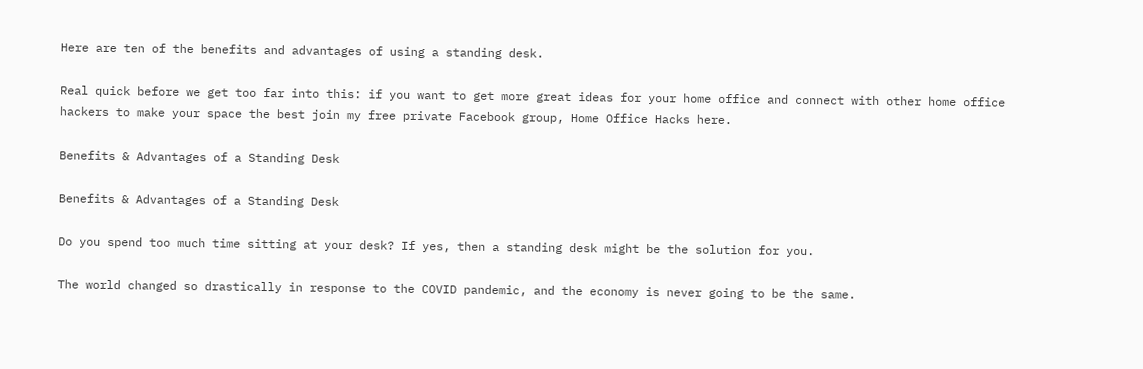Here are ten of the benefits and advantages of using a standing desk.

Real quick before we get too far into this: if you want to get more great ideas for your home office and connect with other home office hackers to make your space the best join my free private Facebook group, Home Office Hacks here.

Benefits & Advantages of a Standing Desk

Benefits & Advantages of a Standing Desk

Do you spend too much time sitting at your desk? If yes, then a standing desk might be the solution for you.

The world changed so drastically in response to the COVID pandemic, and the economy is never going to be the same.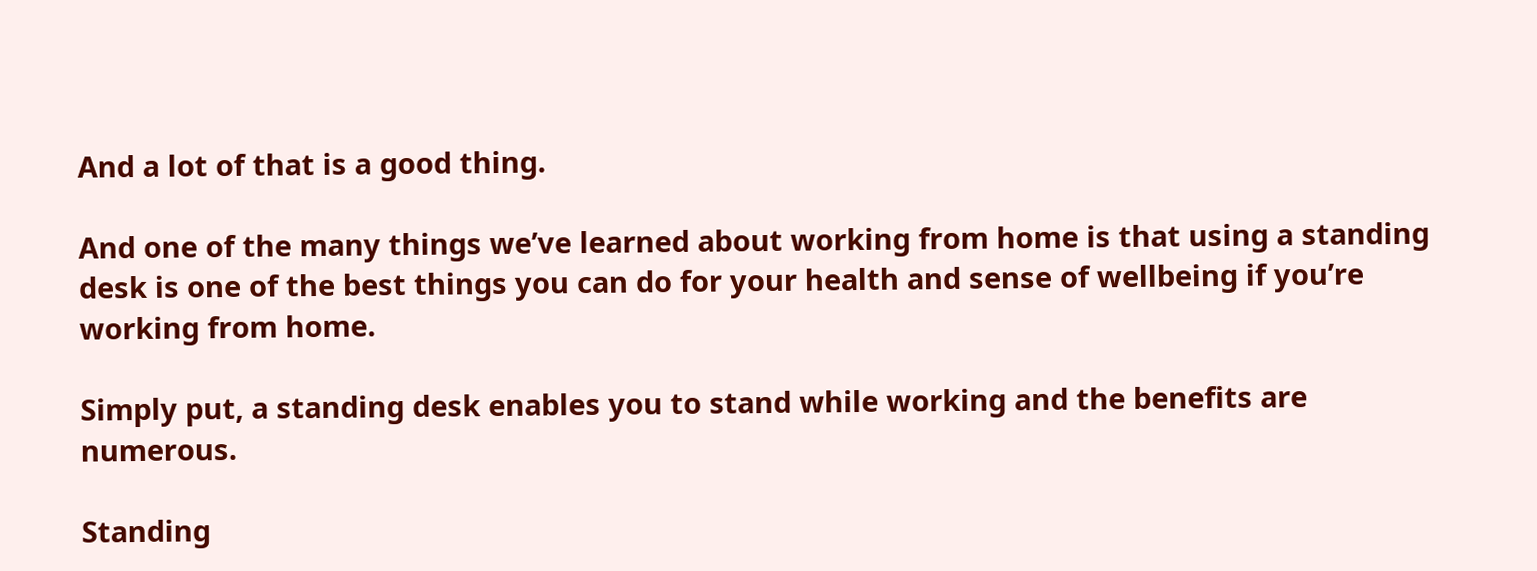And a lot of that is a good thing.

And one of the many things we’ve learned about working from home is that using a standing desk is one of the best things you can do for your health and sense of wellbeing if you’re working from home.

Simply put, a standing desk enables you to stand while working and the benefits are numerous.

Standing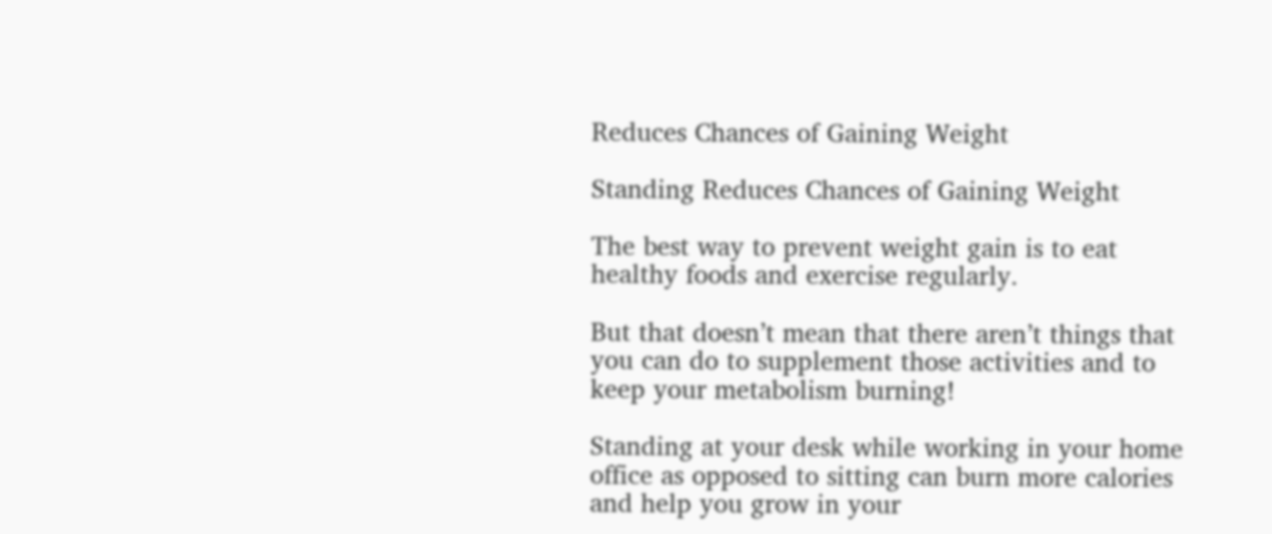Reduces Chances of Gaining Weight

Standing Reduces Chances of Gaining Weight

The best way to prevent weight gain is to eat healthy foods and exercise regularly.

But that doesn’t mean that there aren’t things that you can do to supplement those activities and to keep your metabolism burning!

Standing at your desk while working in your home office as opposed to sitting can burn more calories and help you grow in your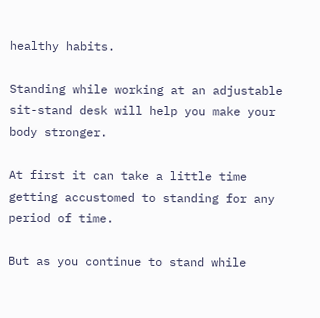healthy habits.

Standing while working at an adjustable sit-stand desk will help you make your body stronger.

At first it can take a little time getting accustomed to standing for any period of time.

But as you continue to stand while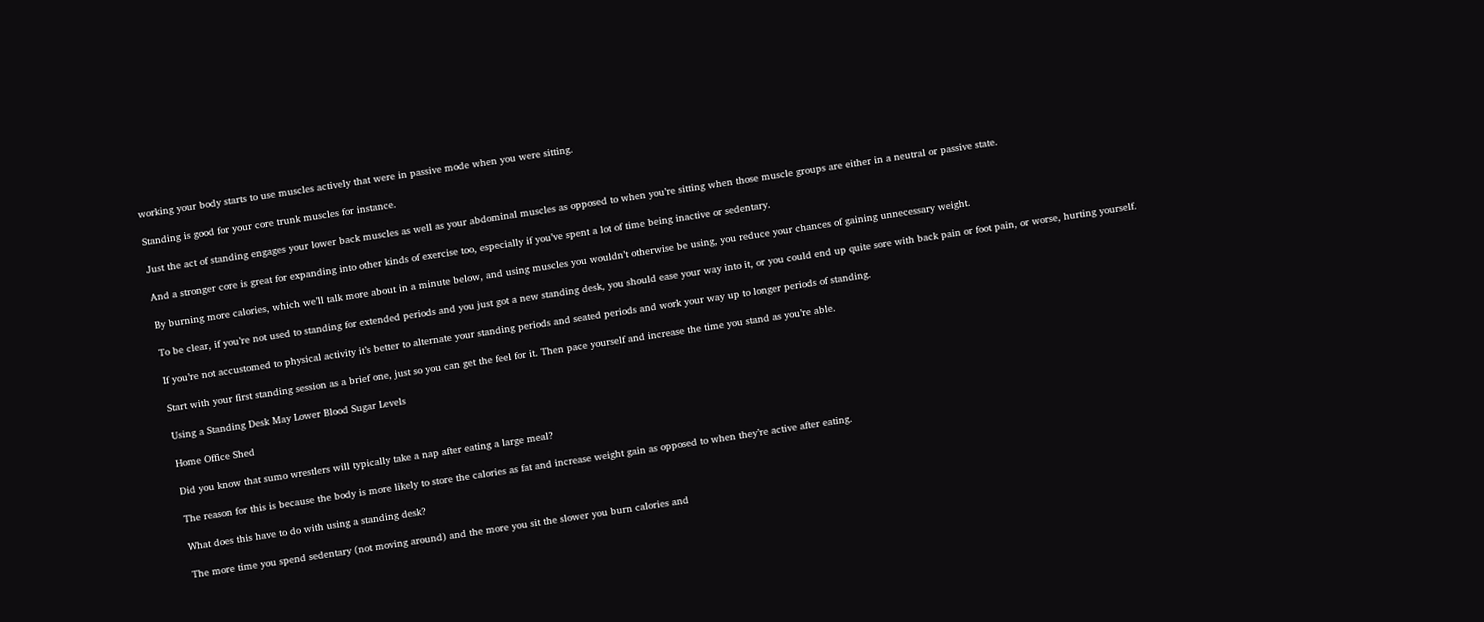working your body starts to use muscles actively that were in passive mode when you were sitting.

Standing is good for your core trunk muscles for instance.

Just the act of standing engages your lower back muscles as well as your abdominal muscles as opposed to when you’re sitting when those muscle groups are either in a neutral or passive state.

And a stronger core is great for expanding into other kinds of exercise too, especially if you’ve spent a lot of time being inactive or sedentary.

By burning more calories, which we’ll talk more about in a minute below, and using muscles you wouldn’t otherwise be using, you reduce your chances of gaining unnecessary weight.

To be clear, if you’re not used to standing for extended periods and you just got a new standing desk, you should ease your way into it, or you could end up quite sore with back pain or foot pain, or worse, hurting yourself.

If you’re not accustomed to physical activity it’s better to alternate your standing periods and seated periods and work your way up to longer periods of standing.

Start with your first standing session as a brief one, just so you can get the feel for it. Then pace yourself and increase the time you stand as you’re able.

Using a Standing Desk May Lower Blood Sugar Levels

Home Office Shed

Did you know that sumo wrestlers will typically take a nap after eating a large meal?

The reason for this is because the body is more likely to store the calories as fat and increase weight gain as opposed to when they’re active after eating.

What does this have to do with using a standing desk?

The more time you spend sedentary (not moving around) and the more you sit the slower you burn calories and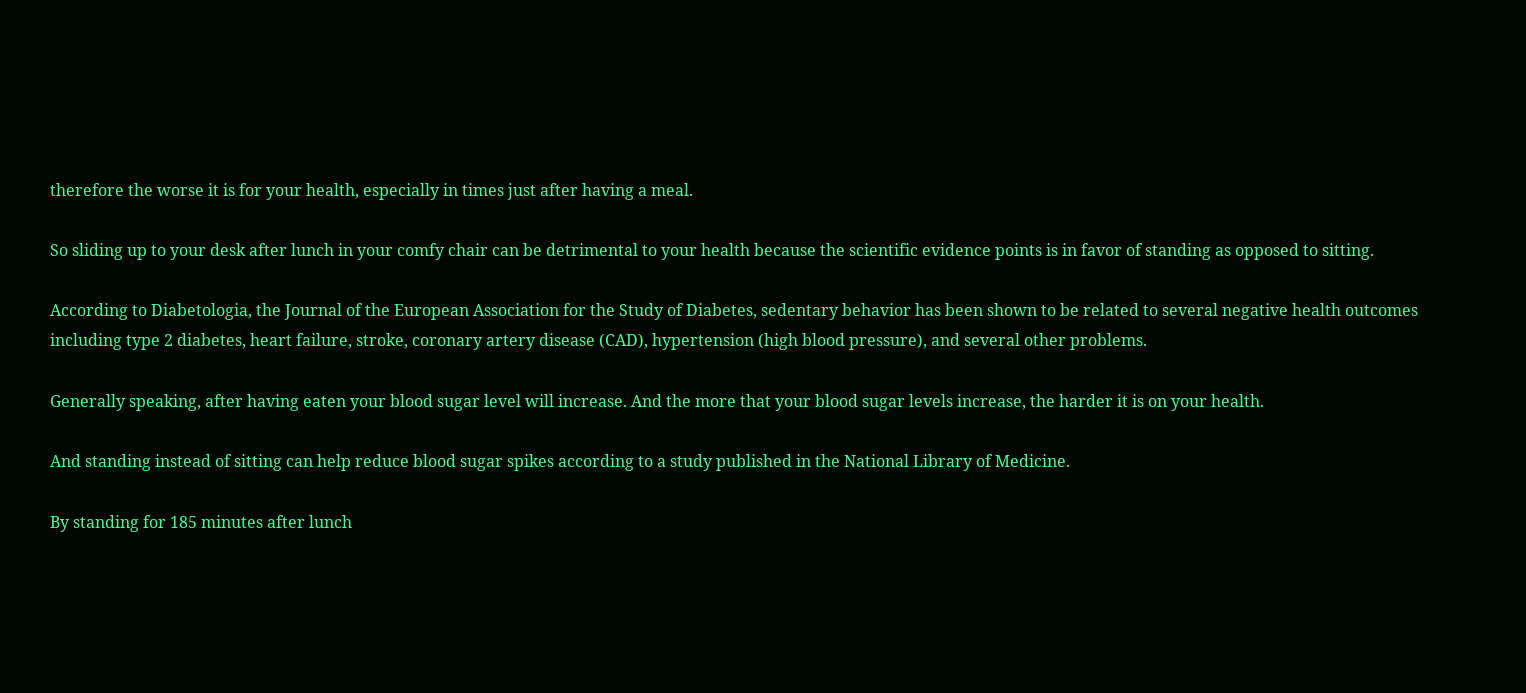therefore the worse it is for your health, especially in times just after having a meal.

So sliding up to your desk after lunch in your comfy chair can be detrimental to your health because the scientific evidence points is in favor of standing as opposed to sitting.

According to Diabetologia, the Journal of the European Association for the Study of Diabetes, sedentary behavior has been shown to be related to several negative health outcomes including type 2 diabetes, heart failure, stroke, coronary artery disease (CAD), hypertension (high blood pressure), and several other problems.

Generally speaking, after having eaten your blood sugar level will increase. And the more that your blood sugar levels increase, the harder it is on your health.

And standing instead of sitting can help reduce blood sugar spikes according to a study published in the National Library of Medicine.

By standing for 185 minutes after lunch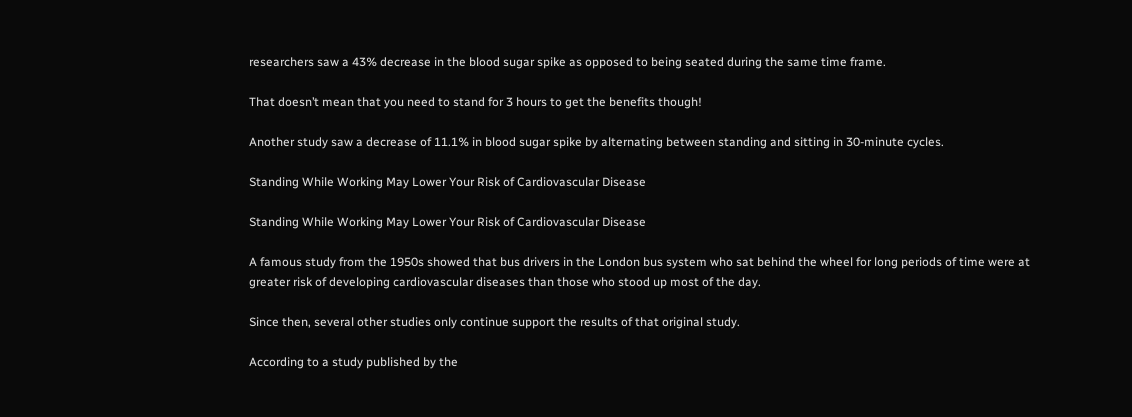researchers saw a 43% decrease in the blood sugar spike as opposed to being seated during the same time frame.

That doesn’t mean that you need to stand for 3 hours to get the benefits though!

Another study saw a decrease of 11.1% in blood sugar spike by alternating between standing and sitting in 30-minute cycles.

Standing While Working May Lower Your Risk of Cardiovascular Disease

Standing While Working May Lower Your Risk of Cardiovascular Disease

A famous study from the 1950s showed that bus drivers in the London bus system who sat behind the wheel for long periods of time were at greater risk of developing cardiovascular diseases than those who stood up most of the day.

Since then, several other studies only continue support the results of that original study.

According to a study published by the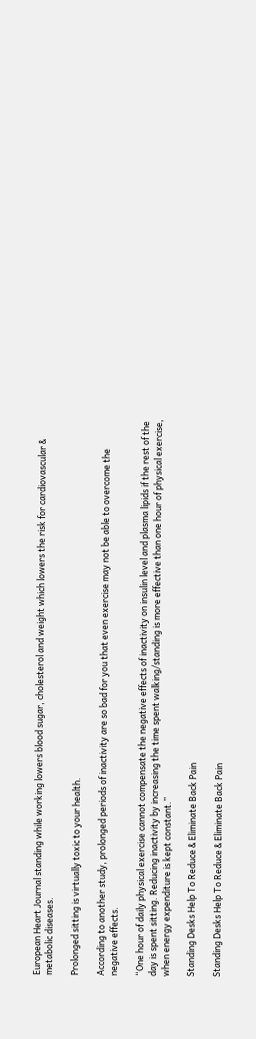European Heart Journal standing while working lowers blood sugar, cholesterol and weight which lowers the risk for cardiovascular & metabolic diseases.

Prolonged sitting is virtually toxic to your health.

According to another study, prolonged periods of inactivity are so bad for you that even exercise may not be able to overcome the negative effects.

“One hour of daily physical exercise cannot compensate the negative effects of inactivity on insulin level and plasma lipids if the rest of the day is spent sitting. Reducing inactivity by increasing the time spent walking/standing is more effective than one hour of physical exercise, when energy expenditure is kept constant.”

Standing Desks Help To Reduce & Eliminate Back Pain

Standing Desks Help To Reduce & Eliminate Back Pain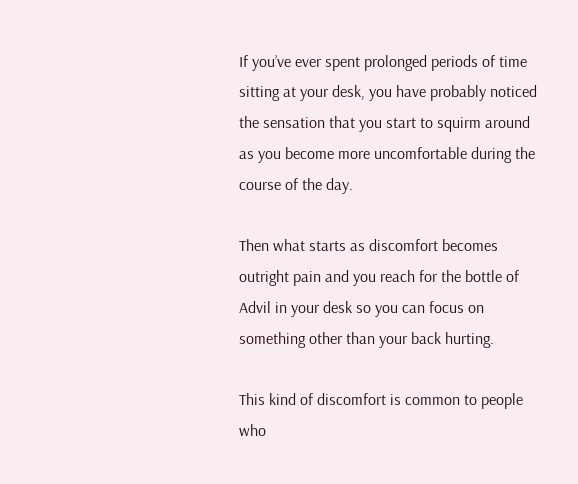If you’ve ever spent prolonged periods of time sitting at your desk, you have probably noticed the sensation that you start to squirm around as you become more uncomfortable during the course of the day.

Then what starts as discomfort becomes outright pain and you reach for the bottle of Advil in your desk so you can focus on something other than your back hurting.

This kind of discomfort is common to people who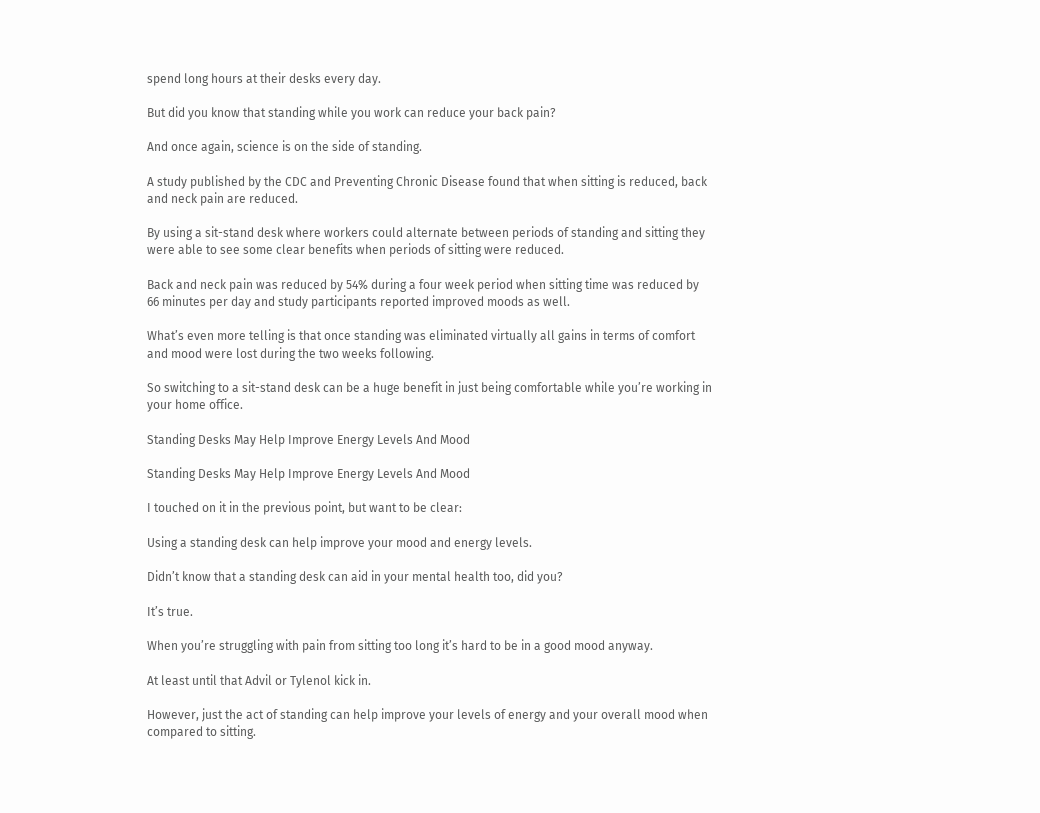spend long hours at their desks every day.

But did you know that standing while you work can reduce your back pain?

And once again, science is on the side of standing.

A study published by the CDC and Preventing Chronic Disease found that when sitting is reduced, back and neck pain are reduced.

By using a sit-stand desk where workers could alternate between periods of standing and sitting they were able to see some clear benefits when periods of sitting were reduced.

Back and neck pain was reduced by 54% during a four week period when sitting time was reduced by 66 minutes per day and study participants reported improved moods as well.

What’s even more telling is that once standing was eliminated virtually all gains in terms of comfort and mood were lost during the two weeks following.

So switching to a sit-stand desk can be a huge benefit in just being comfortable while you’re working in your home office.

Standing Desks May Help Improve Energy Levels And Mood

Standing Desks May Help Improve Energy Levels And Mood

I touched on it in the previous point, but want to be clear:

Using a standing desk can help improve your mood and energy levels.

Didn’t know that a standing desk can aid in your mental health too, did you?

It’s true.

When you’re struggling with pain from sitting too long it’s hard to be in a good mood anyway.

At least until that Advil or Tylenol kick in.

However, just the act of standing can help improve your levels of energy and your overall mood when compared to sitting.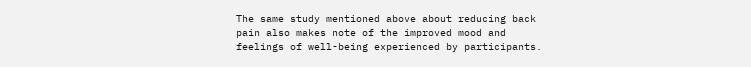The same study mentioned above about reducing back pain also makes note of the improved mood and feelings of well-being experienced by participants.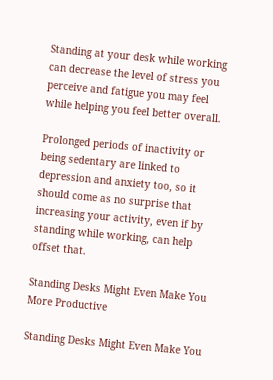Standing at your desk while working can decrease the level of stress you perceive and fatigue you may feel while helping you feel better overall.

Prolonged periods of inactivity or being sedentary are linked to depression and anxiety too, so it should come as no surprise that increasing your activity, even if by standing while working, can help offset that.

Standing Desks Might Even Make You More Productive

Standing Desks Might Even Make You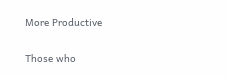More Productive

Those who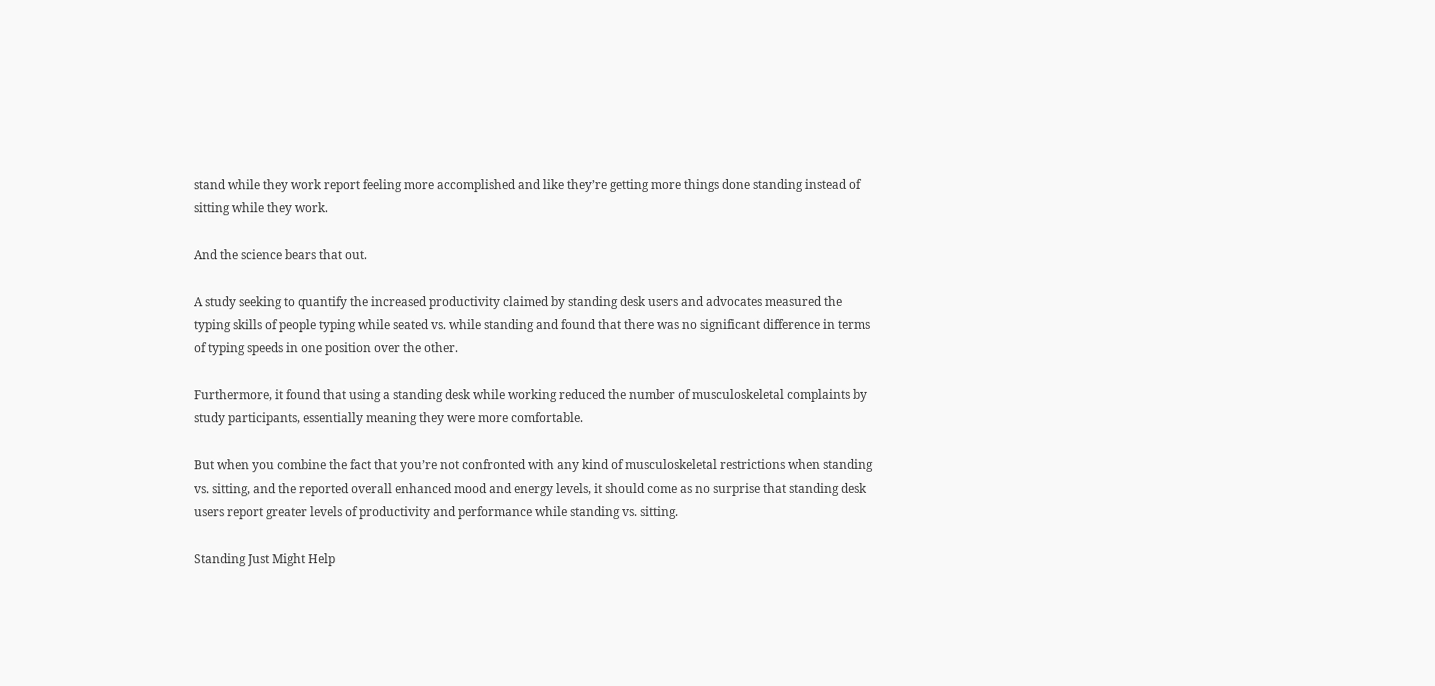stand while they work report feeling more accomplished and like they’re getting more things done standing instead of sitting while they work.

And the science bears that out.

A study seeking to quantify the increased productivity claimed by standing desk users and advocates measured the typing skills of people typing while seated vs. while standing and found that there was no significant difference in terms of typing speeds in one position over the other.

Furthermore, it found that using a standing desk while working reduced the number of musculoskeletal complaints by study participants, essentially meaning they were more comfortable.

But when you combine the fact that you’re not confronted with any kind of musculoskeletal restrictions when standing vs. sitting, and the reported overall enhanced mood and energy levels, it should come as no surprise that standing desk users report greater levels of productivity and performance while standing vs. sitting.

Standing Just Might Help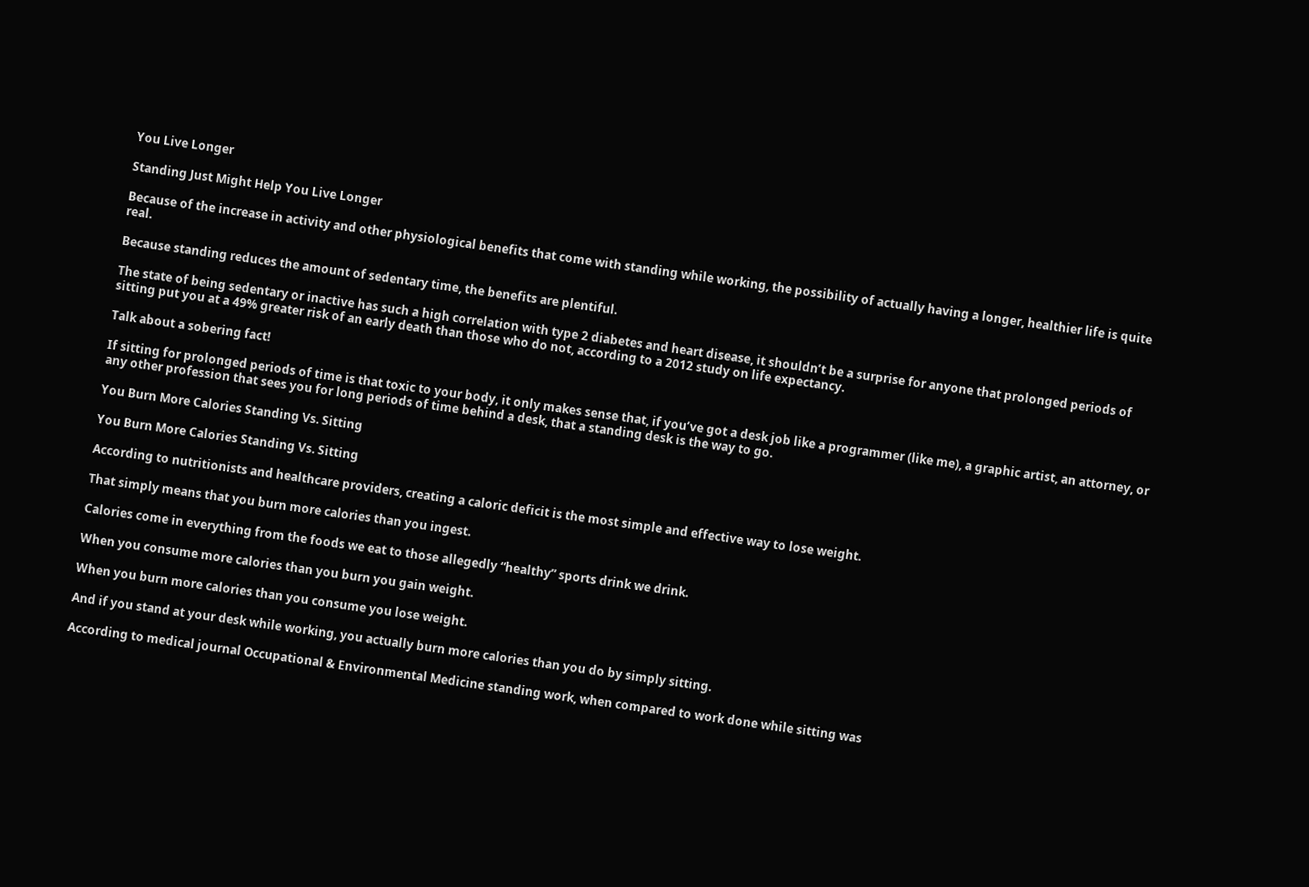You Live Longer

Standing Just Might Help You Live Longer

Because of the increase in activity and other physiological benefits that come with standing while working, the possibility of actually having a longer, healthier life is quite real.

Because standing reduces the amount of sedentary time, the benefits are plentiful.

The state of being sedentary or inactive has such a high correlation with type 2 diabetes and heart disease, it shouldn’t be a surprise for anyone that prolonged periods of sitting put you at a 49% greater risk of an early death than those who do not, according to a 2012 study on life expectancy.

Talk about a sobering fact!

If sitting for prolonged periods of time is that toxic to your body, it only makes sense that, if you’ve got a desk job like a programmer (like me), a graphic artist, an attorney, or any other profession that sees you for long periods of time behind a desk, that a standing desk is the way to go.

You Burn More Calories Standing Vs. Sitting

You Burn More Calories Standing Vs. Sitting

According to nutritionists and healthcare providers, creating a caloric deficit is the most simple and effective way to lose weight.

That simply means that you burn more calories than you ingest.

Calories come in everything from the foods we eat to those allegedly “healthy” sports drink we drink.

When you consume more calories than you burn you gain weight.

When you burn more calories than you consume you lose weight.

And if you stand at your desk while working, you actually burn more calories than you do by simply sitting.

According to medical journal Occupational & Environmental Medicine standing work, when compared to work done while sitting was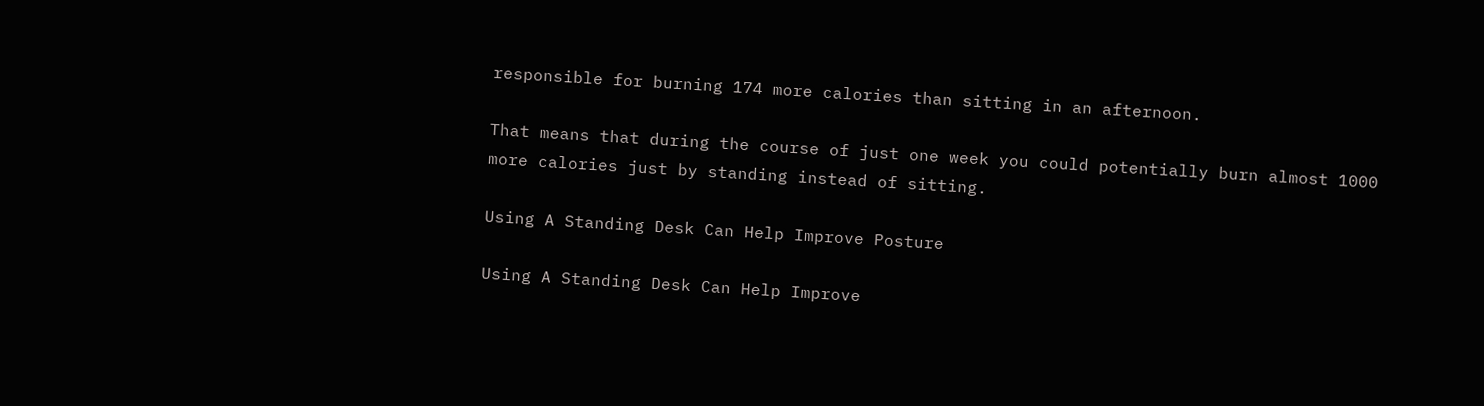responsible for burning 174 more calories than sitting in an afternoon.

That means that during the course of just one week you could potentially burn almost 1000 more calories just by standing instead of sitting.

Using A Standing Desk Can Help Improve Posture

Using A Standing Desk Can Help Improve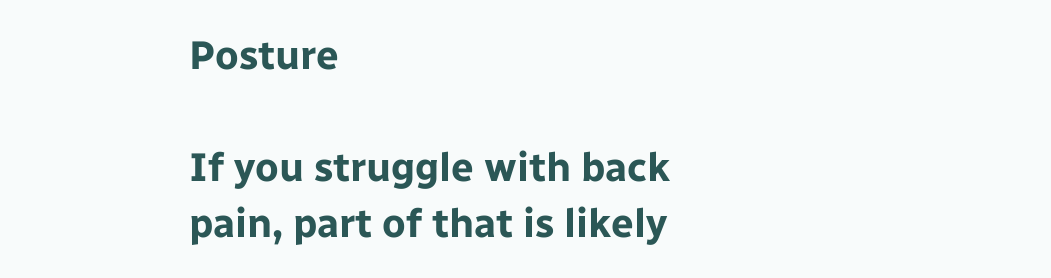Posture

If you struggle with back pain, part of that is likely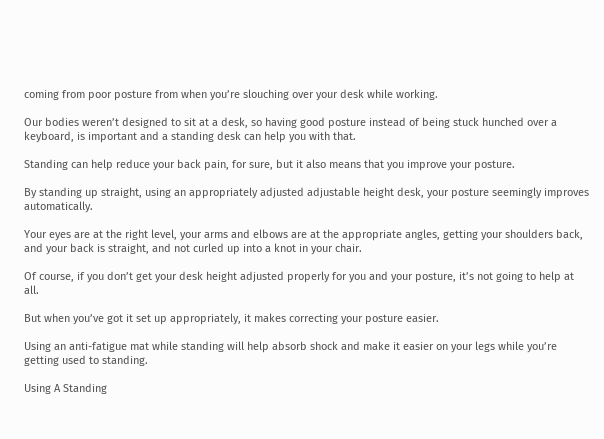coming from poor posture from when you’re slouching over your desk while working.

Our bodies weren’t designed to sit at a desk, so having good posture instead of being stuck hunched over a keyboard, is important and a standing desk can help you with that.

Standing can help reduce your back pain, for sure, but it also means that you improve your posture.

By standing up straight, using an appropriately adjusted adjustable height desk, your posture seemingly improves automatically.

Your eyes are at the right level, your arms and elbows are at the appropriate angles, getting your shoulders back, and your back is straight, and not curled up into a knot in your chair.

Of course, if you don’t get your desk height adjusted properly for you and your posture, it’s not going to help at all.

But when you’ve got it set up appropriately, it makes correcting your posture easier.

Using an anti-fatigue mat while standing will help absorb shock and make it easier on your legs while you’re getting used to standing.

Using A Standing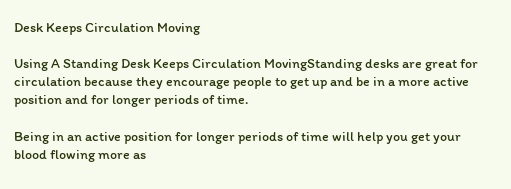Desk Keeps Circulation Moving

Using A Standing Desk Keeps Circulation MovingStanding desks are great for circulation because they encourage people to get up and be in a more active position and for longer periods of time.

Being in an active position for longer periods of time will help you get your blood flowing more as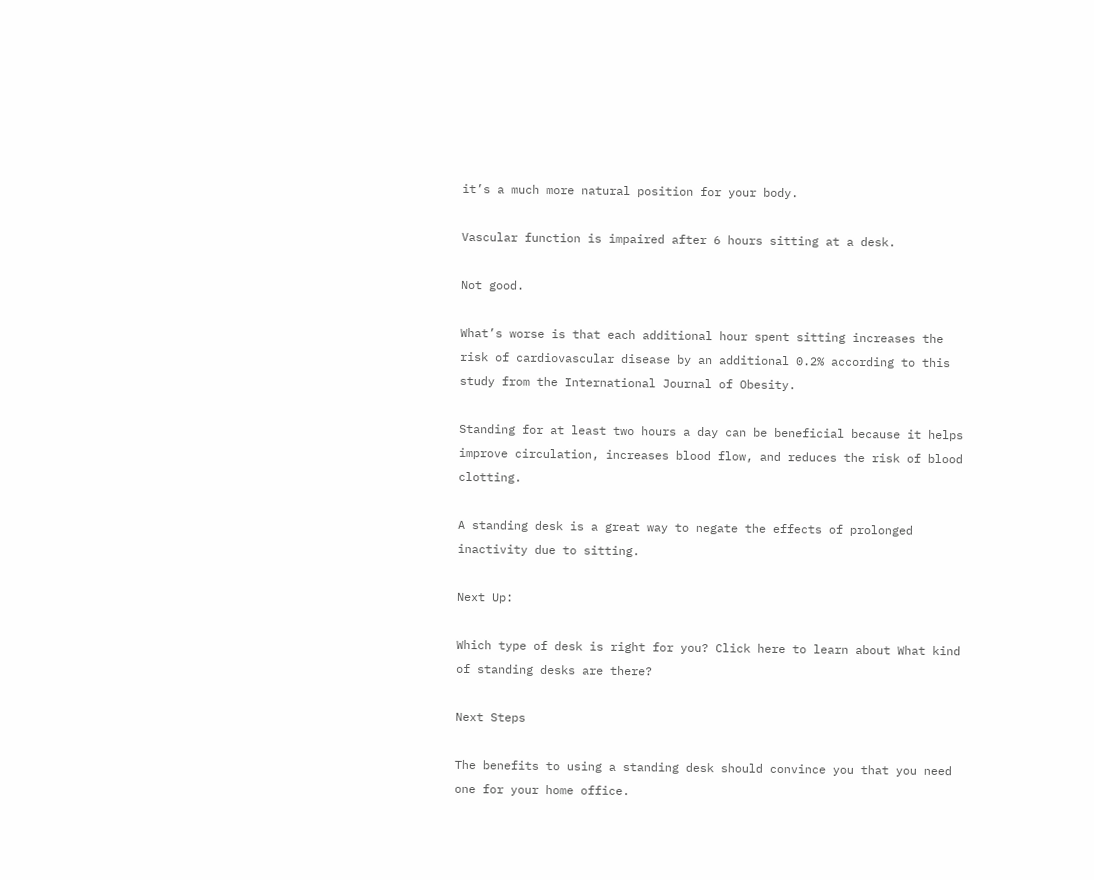it’s a much more natural position for your body.

Vascular function is impaired after 6 hours sitting at a desk.

Not good.

What’s worse is that each additional hour spent sitting increases the risk of cardiovascular disease by an additional 0.2% according to this study from the International Journal of Obesity.

Standing for at least two hours a day can be beneficial because it helps improve circulation, increases blood flow, and reduces the risk of blood clotting.

A standing desk is a great way to negate the effects of prolonged inactivity due to sitting.

Next Up:

Which type of desk is right for you? Click here to learn about What kind of standing desks are there?

Next Steps

The benefits to using a standing desk should convince you that you need one for your home office.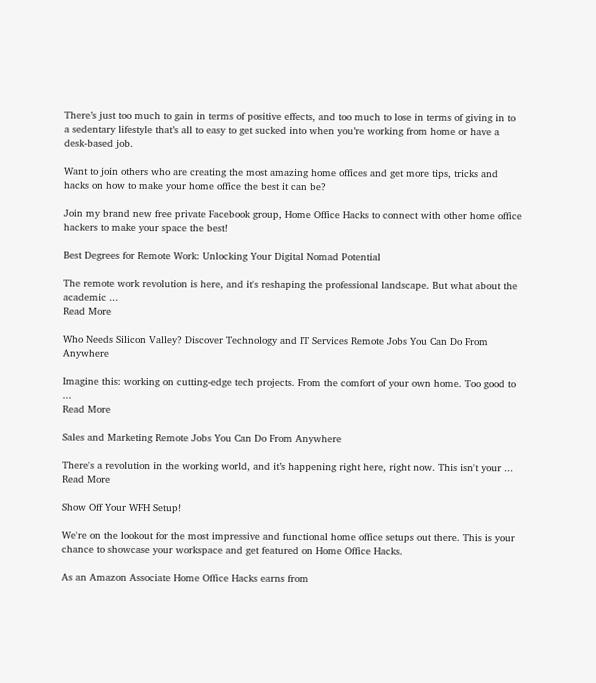There’s just too much to gain in terms of positive effects, and too much to lose in terms of giving in to a sedentary lifestyle that’s all to easy to get sucked into when you’re working from home or have a desk-based job.

Want to join others who are creating the most amazing home offices and get more tips, tricks and hacks on how to make your home office the best it can be?

Join my brand new free private Facebook group, Home Office Hacks to connect with other home office hackers to make your space the best!

Best Degrees for Remote Work: Unlocking Your Digital Nomad Potential

The remote work revolution is here, and it's reshaping the professional landscape. But what about the academic ...
Read More

Who Needs Silicon Valley? Discover Technology and IT Services Remote Jobs You Can Do From Anywhere

Imagine this: working on cutting-edge tech projects. From the comfort of your own home. Too good to ...
Read More

Sales and Marketing Remote Jobs You Can Do From Anywhere

There's a revolution in the working world, and it’s happening right here, right now. This isn't your ...
Read More

Show Off Your WFH Setup!

We're on the lookout for the most impressive and functional home office setups out there. This is your chance to showcase your workspace and get featured on Home Office Hacks.

As an Amazon Associate Home Office Hacks earns from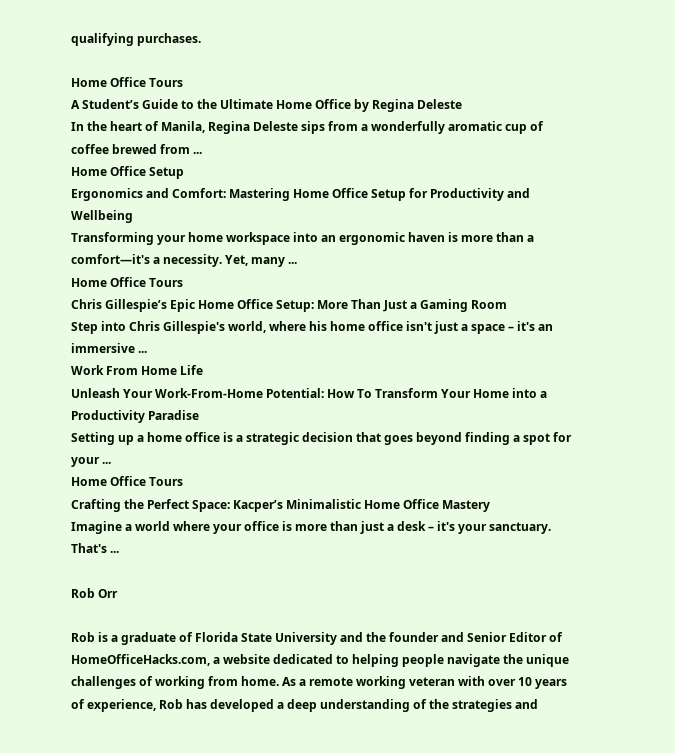qualifying purchases.

Home Office Tours
A Student’s Guide to the Ultimate Home Office by Regina Deleste
In the heart of Manila, Regina Deleste sips from a wonderfully aromatic cup of coffee brewed from ...
Home Office Setup
Ergonomics and Comfort: Mastering Home Office Setup for Productivity and Wellbeing
Transforming your home workspace into an ergonomic haven is more than a comfort—it's a necessity. Yet, many ...
Home Office Tours
Chris Gillespie’s Epic Home Office Setup: More Than Just a Gaming Room
Step into Chris Gillespie's world, where his home office isn't just a space – it's an immersive ...
Work From Home Life
Unleash Your Work-From-Home Potential: How To Transform Your Home into a Productivity Paradise
Setting up a home office is a strategic decision that goes beyond finding a spot for your ...
Home Office Tours
Crafting the Perfect Space: Kacper’s Minimalistic Home Office Mastery
Imagine a world where your office is more than just a desk – it's your sanctuary. That's ...

Rob Orr

Rob is a graduate of Florida State University and the founder and Senior Editor of HomeOfficeHacks.com, a website dedicated to helping people navigate the unique challenges of working from home. As a remote working veteran with over 10 years of experience, Rob has developed a deep understanding of the strategies and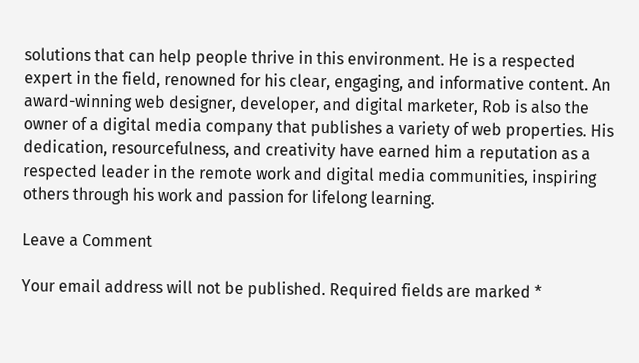solutions that can help people thrive in this environment. He is a respected expert in the field, renowned for his clear, engaging, and informative content. An award-winning web designer, developer, and digital marketer, Rob is also the owner of a digital media company that publishes a variety of web properties. His dedication, resourcefulness, and creativity have earned him a reputation as a respected leader in the remote work and digital media communities, inspiring others through his work and passion for lifelong learning.

Leave a Comment

Your email address will not be published. Required fields are marked *